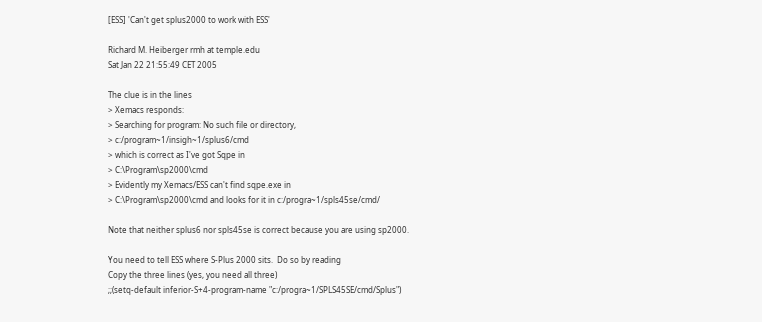[ESS] 'Can't get splus2000 to work with ESS'

Richard M. Heiberger rmh at temple.edu
Sat Jan 22 21:55:49 CET 2005

The clue is in the lines
> Xemacs responds:
> Searching for program: No such file or directory,
> c:/program~1/insigh~1/splus6/cmd
> which is correct as I've got Sqpe in
> C:\Program\sp2000\cmd
> Evidently my Xemacs/ESS can't find sqpe.exe in
> C:\Program\sp2000\cmd and looks for it in c:/progra~1/spls45se/cmd/

Note that neither splus6 nor spls45se is correct because you are using sp2000.

You need to tell ESS where S-Plus 2000 sits.  Do so by reading
Copy the three lines (yes, you need all three)
;;(setq-default inferior-S+4-program-name "c:/progra~1/SPLS45SE/cmd/Splus")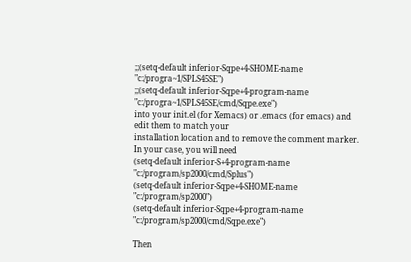;;(setq-default inferior-Sqpe+4-SHOME-name "c:/progra~1/SPLS45SE")
;;(setq-default inferior-Sqpe+4-program-name "c:/progra~1/SPLS45SE/cmd/Sqpe.exe")
into your init.el (for Xemacs) or .emacs (for emacs) and edit them to match your
installation location and to remove the comment marker.  In your case, you will need
(setq-default inferior-S+4-program-name "c:/program/sp2000/cmd/Splus")
(setq-default inferior-Sqpe+4-SHOME-name "c:/program/sp2000")
(setq-default inferior-Sqpe+4-program-name "c:/program/sp2000/cmd/Sqpe.exe")

Then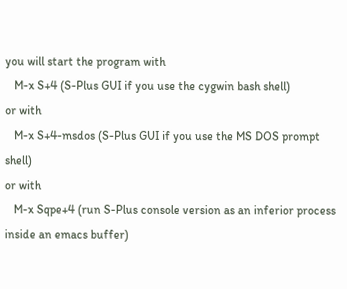you will start the program with
   M-x S+4 (S-Plus GUI if you use the cygwin bash shell)
or with
   M-x S+4-msdos (S-Plus GUI if you use the MS DOS prompt shell)
or with
   M-x Sqpe+4 (run S-Plus console version as an inferior process inside an emacs buffer)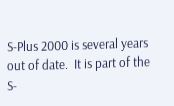S-Plus 2000 is several years out of date.  It is part of the S-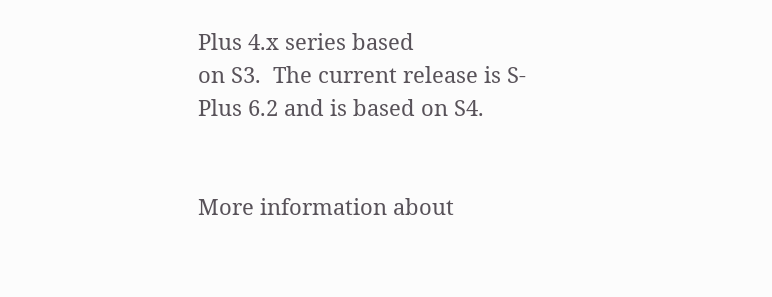Plus 4.x series based
on S3.  The current release is S-Plus 6.2 and is based on S4.


More information about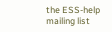the ESS-help mailing list